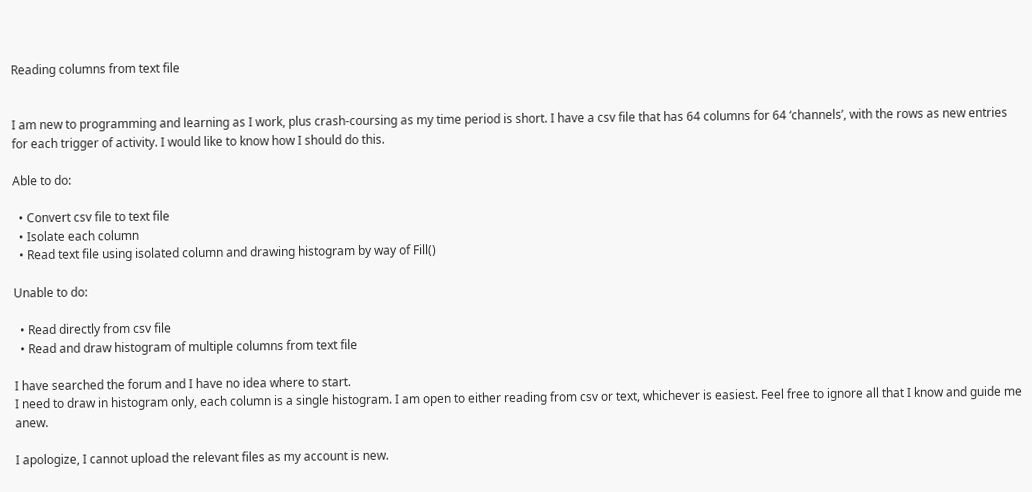Reading columns from text file


I am new to programming and learning as I work, plus crash-coursing as my time period is short. I have a csv file that has 64 columns for 64 ‘channels’, with the rows as new entries for each trigger of activity. I would like to know how I should do this.

Able to do:

  • Convert csv file to text file
  • Isolate each column
  • Read text file using isolated column and drawing histogram by way of Fill()

Unable to do:

  • Read directly from csv file
  • Read and draw histogram of multiple columns from text file

I have searched the forum and I have no idea where to start.
I need to draw in histogram only, each column is a single histogram. I am open to either reading from csv or text, whichever is easiest. Feel free to ignore all that I know and guide me anew.

I apologize, I cannot upload the relevant files as my account is new.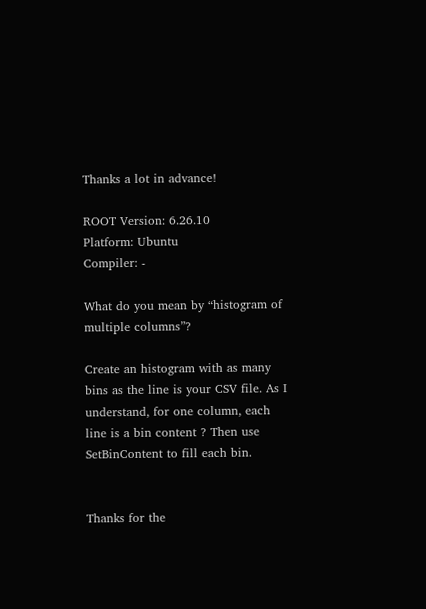Thanks a lot in advance!

ROOT Version: 6.26.10
Platform: Ubuntu
Compiler: -

What do you mean by “histogram of multiple columns”?

Create an histogram with as many bins as the line is your CSV file. As I understand, for one column, each line is a bin content ? Then use SetBinContent to fill each bin.


Thanks for the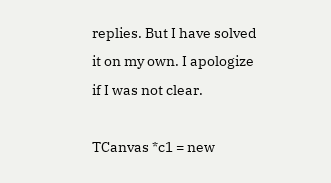replies. But I have solved it on my own. I apologize if I was not clear.

TCanvas *c1 = new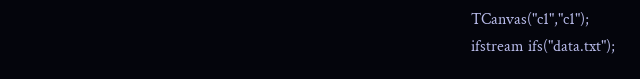TCanvas("c1","c1");
ifstream ifs("data.txt");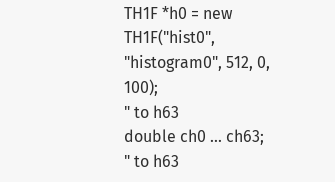TH1F *h0 = new TH1F("hist0", "histogram0", 512, 0, 100);
" to h63
double ch0 ... ch63;
" to h63